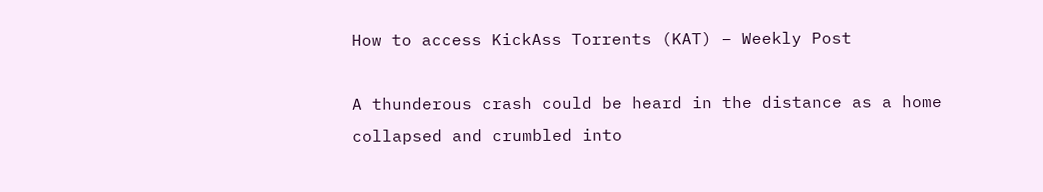How to access KickAss Torrents (KAT) – Weekly Post

A thunderous crash could be heard in the distance as a home collapsed and crumbled into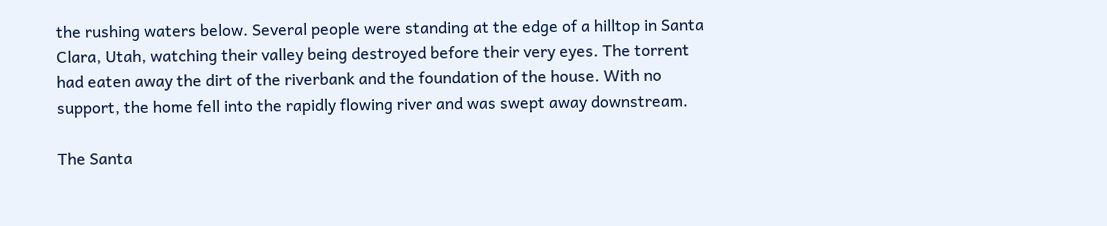the rushing waters below. Several people were standing at the edge of a hilltop in Santa Clara, Utah, watching their valley being destroyed before their very eyes. The torrent had eaten away the dirt of the riverbank and the foundation of the house. With no support, the home fell into the rapidly flowing river and was swept away downstream.

The Santa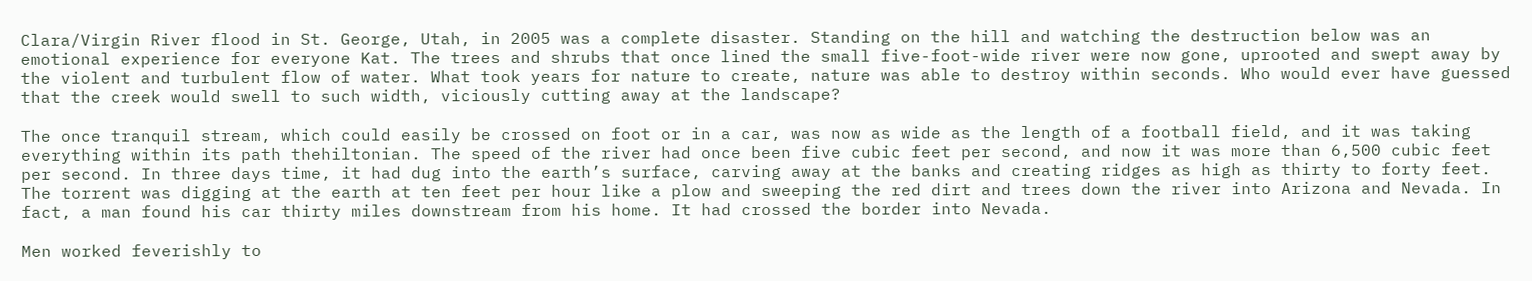Clara/Virgin River flood in St. George, Utah, in 2005 was a complete disaster. Standing on the hill and watching the destruction below was an emotional experience for everyone Kat. The trees and shrubs that once lined the small five-foot-wide river were now gone, uprooted and swept away by the violent and turbulent flow of water. What took years for nature to create, nature was able to destroy within seconds. Who would ever have guessed that the creek would swell to such width, viciously cutting away at the landscape?

The once tranquil stream, which could easily be crossed on foot or in a car, was now as wide as the length of a football field, and it was taking everything within its path thehiltonian. The speed of the river had once been five cubic feet per second, and now it was more than 6,500 cubic feet per second. In three days time, it had dug into the earth’s surface, carving away at the banks and creating ridges as high as thirty to forty feet. The torrent was digging at the earth at ten feet per hour like a plow and sweeping the red dirt and trees down the river into Arizona and Nevada. In fact, a man found his car thirty miles downstream from his home. It had crossed the border into Nevada.

Men worked feverishly to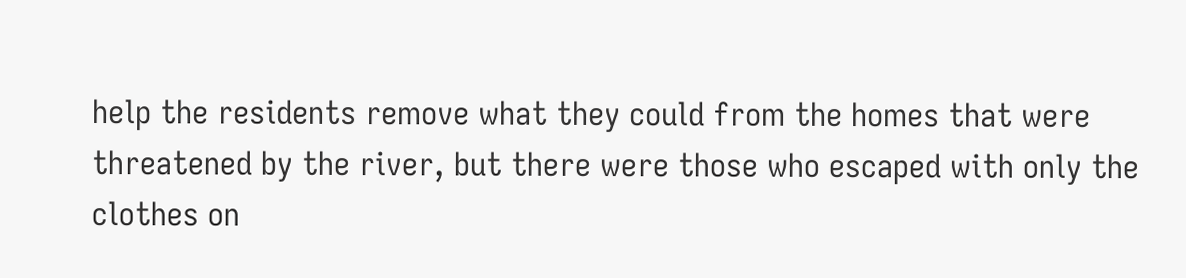help the residents remove what they could from the homes that were threatened by the river, but there were those who escaped with only the clothes on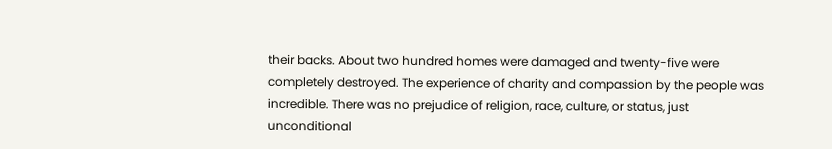their backs. About two hundred homes were damaged and twenty-five were completely destroyed. The experience of charity and compassion by the people was incredible. There was no prejudice of religion, race, culture, or status, just unconditional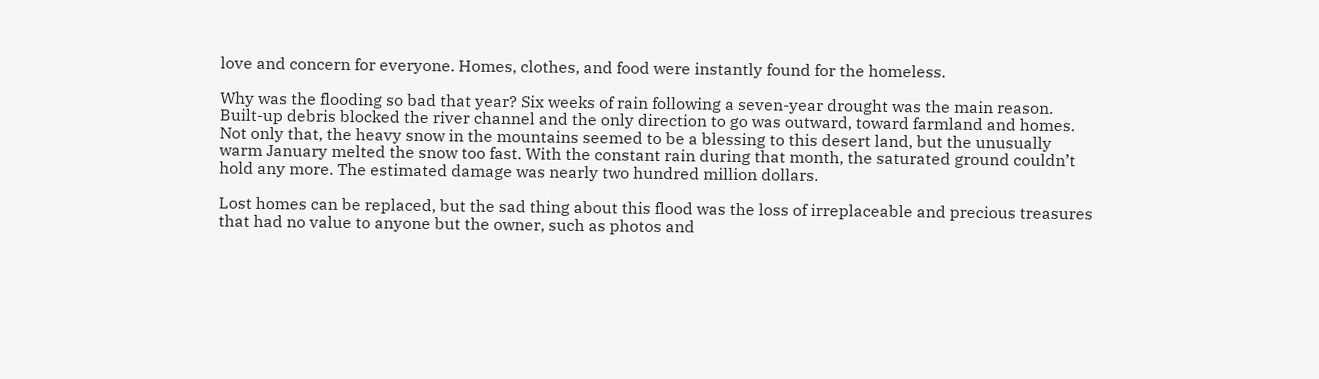love and concern for everyone. Homes, clothes, and food were instantly found for the homeless.

Why was the flooding so bad that year? Six weeks of rain following a seven-year drought was the main reason. Built-up debris blocked the river channel and the only direction to go was outward, toward farmland and homes. Not only that, the heavy snow in the mountains seemed to be a blessing to this desert land, but the unusually warm January melted the snow too fast. With the constant rain during that month, the saturated ground couldn’t hold any more. The estimated damage was nearly two hundred million dollars.

Lost homes can be replaced, but the sad thing about this flood was the loss of irreplaceable and precious treasures that had no value to anyone but the owner, such as photos and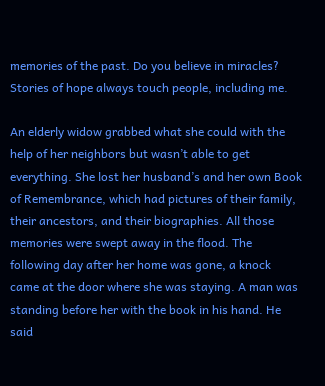memories of the past. Do you believe in miracles? Stories of hope always touch people, including me.

An elderly widow grabbed what she could with the help of her neighbors but wasn’t able to get everything. She lost her husband’s and her own Book of Remembrance, which had pictures of their family, their ancestors, and their biographies. All those memories were swept away in the flood. The following day after her home was gone, a knock came at the door where she was staying. A man was standing before her with the book in his hand. He said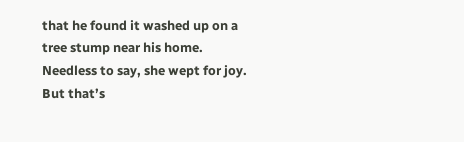that he found it washed up on a tree stump near his home. Needless to say, she wept for joy. But that’s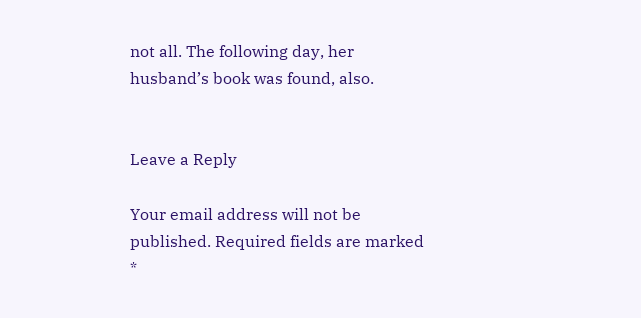not all. The following day, her husband’s book was found, also.


Leave a Reply

Your email address will not be published. Required fields are marked *